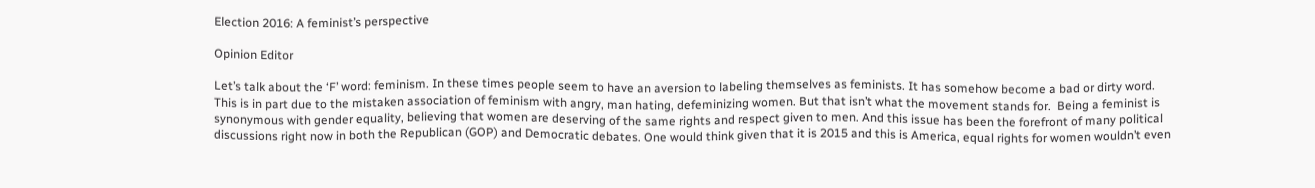Election 2016: A feminist’s perspective

Opinion Editor

Let’s talk about the ‘F’ word: feminism. In these times people seem to have an aversion to labeling themselves as feminists. It has somehow become a bad or dirty word. This is in part due to the mistaken association of feminism with angry, man hating, defeminizing women. But that isn’t what the movement stands for.  Being a feminist is synonymous with gender equality, believing that women are deserving of the same rights and respect given to men. And this issue has been the forefront of many political discussions right now in both the Republican (GOP) and Democratic debates. One would think given that it is 2015 and this is America, equal rights for women wouldn’t even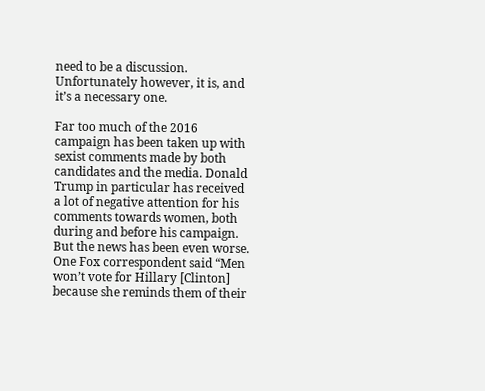need to be a discussion. Unfortunately however, it is, and it’s a necessary one.

Far too much of the 2016 campaign has been taken up with sexist comments made by both candidates and the media. Donald Trump in particular has received a lot of negative attention for his comments towards women, both during and before his campaign. But the news has been even worse. One Fox correspondent said “Men won’t vote for Hillary [Clinton] because she reminds them of their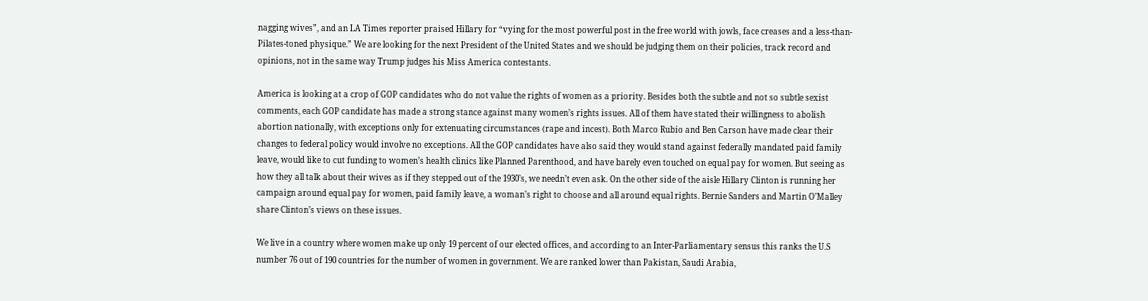nagging wives”, and an LA Times reporter praised Hillary for “vying for the most powerful post in the free world with jowls, face creases and a less-than-Pilates-toned physique.” We are looking for the next President of the United States and we should be judging them on their policies, track record and opinions, not in the same way Trump judges his Miss America contestants.

America is looking at a crop of GOP candidates who do not value the rights of women as a priority. Besides both the subtle and not so subtle sexist comments, each GOP candidate has made a strong stance against many women’s rights issues. All of them have stated their willingness to abolish abortion nationally, with exceptions only for extenuating circumstances (rape and incest). Both Marco Rubio and Ben Carson have made clear their changes to federal policy would involve no exceptions. All the GOP candidates have also said they would stand against federally mandated paid family leave, would like to cut funding to women’s health clinics like Planned Parenthood, and have barely even touched on equal pay for women. But seeing as how they all talk about their wives as if they stepped out of the 1930’s, we needn’t even ask. On the other side of the aisle Hillary Clinton is running her campaign around equal pay for women, paid family leave, a woman’s right to choose and all around equal rights. Bernie Sanders and Martin O’Malley share Clinton’s views on these issues.

We live in a country where women make up only 19 percent of our elected offices, and according to an Inter-Parliamentary sensus this ranks the U.S number 76 out of 190 countries for the number of women in government. We are ranked lower than Pakistan, Saudi Arabia,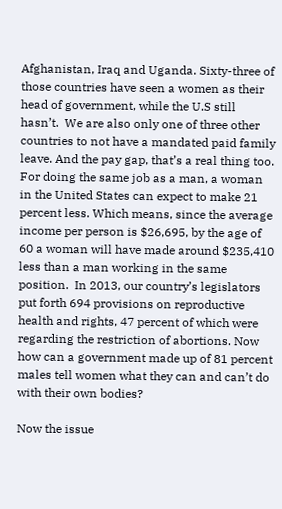Afghanistan, Iraq and Uganda. Sixty-three of those countries have seen a women as their head of government, while the U.S still hasn’t.  We are also only one of three other countries to not have a mandated paid family leave. And the pay gap, that’s a real thing too. For doing the same job as a man, a woman in the United States can expect to make 21 percent less. Which means, since the average income per person is $26,695, by the age of 60 a woman will have made around $235,410 less than a man working in the same position.  In 2013, our country’s legislators put forth 694 provisions on reproductive health and rights, 47 percent of which were regarding the restriction of abortions. Now how can a government made up of 81 percent males tell women what they can and can’t do with their own bodies?

Now the issue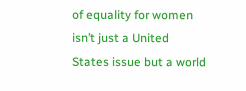of equality for women isn’t just a United States issue but a world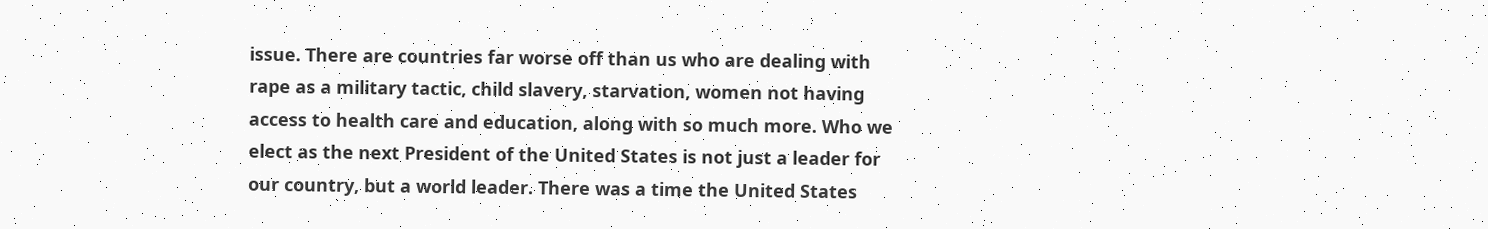issue. There are countries far worse off than us who are dealing with rape as a military tactic, child slavery, starvation, women not having access to health care and education, along with so much more. Who we elect as the next President of the United States is not just a leader for our country, but a world leader. There was a time the United States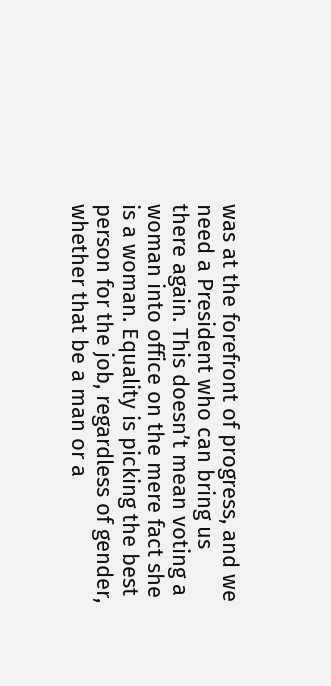was at the forefront of progress, and we need a President who can bring us there again. This doesn’t mean voting a woman into office on the mere fact she is a woman. Equality is picking the best person for the job, regardless of gender, whether that be a man or a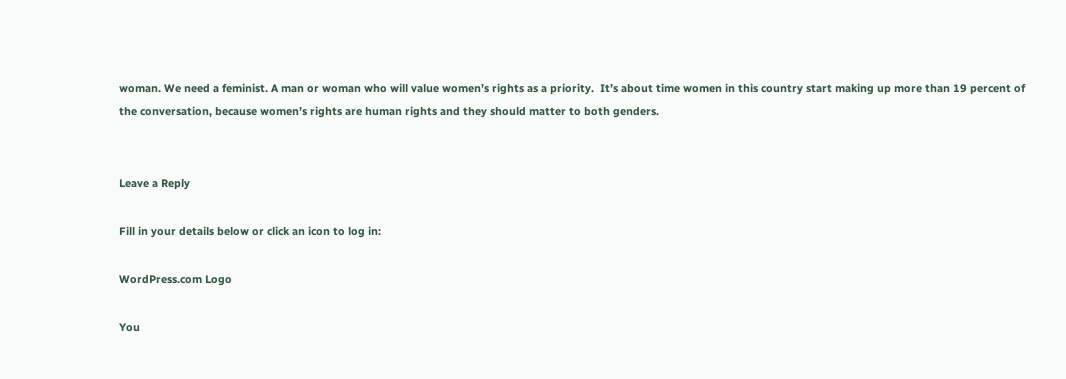woman. We need a feminist. A man or woman who will value women’s rights as a priority.  It’s about time women in this country start making up more than 19 percent of the conversation, because women’s rights are human rights and they should matter to both genders.


Leave a Reply

Fill in your details below or click an icon to log in:

WordPress.com Logo

You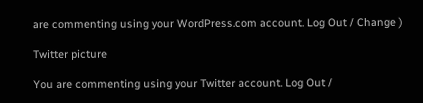are commenting using your WordPress.com account. Log Out / Change )

Twitter picture

You are commenting using your Twitter account. Log Out /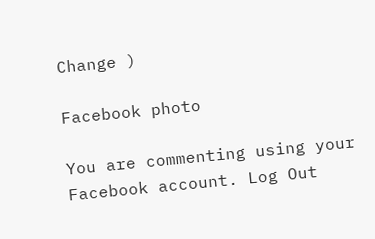Change )

Facebook photo

You are commenting using your Facebook account. Log Out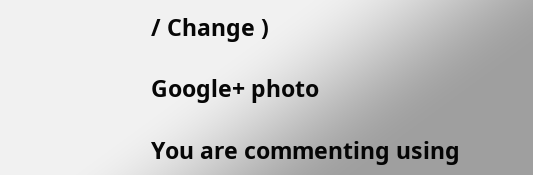/ Change )

Google+ photo

You are commenting using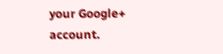your Google+ account.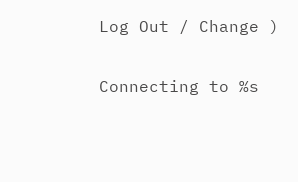Log Out / Change )

Connecting to %s